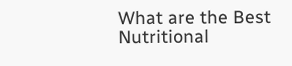What are the Best Nutritional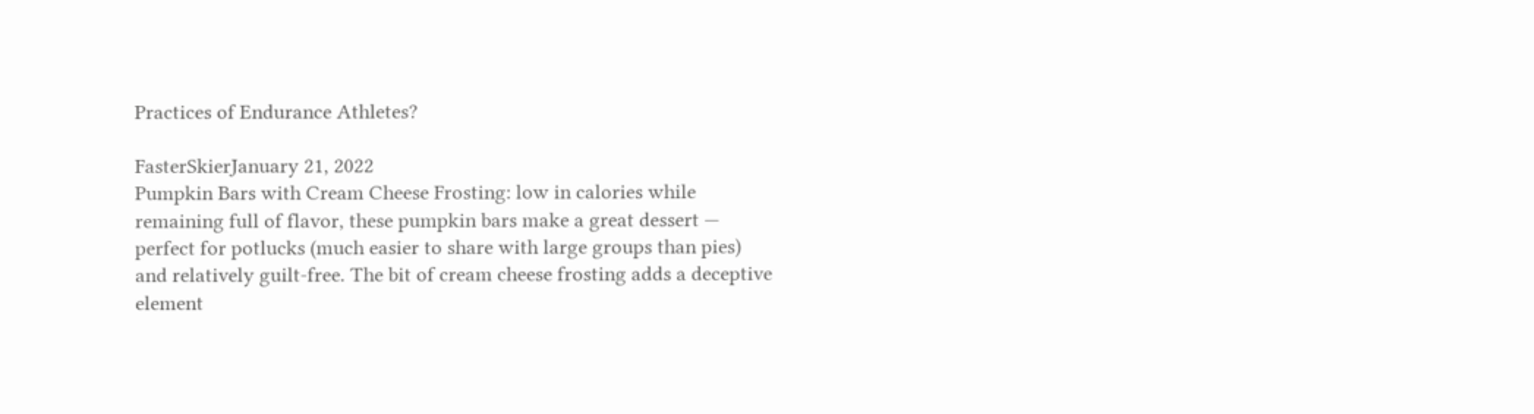Practices of Endurance Athletes?

FasterSkierJanuary 21, 2022
Pumpkin Bars with Cream Cheese Frosting: low in calories while remaining full of flavor, these pumpkin bars make a great dessert — perfect for potlucks (much easier to share with large groups than pies) and relatively guilt-free. The bit of cream cheese frosting adds a deceptive element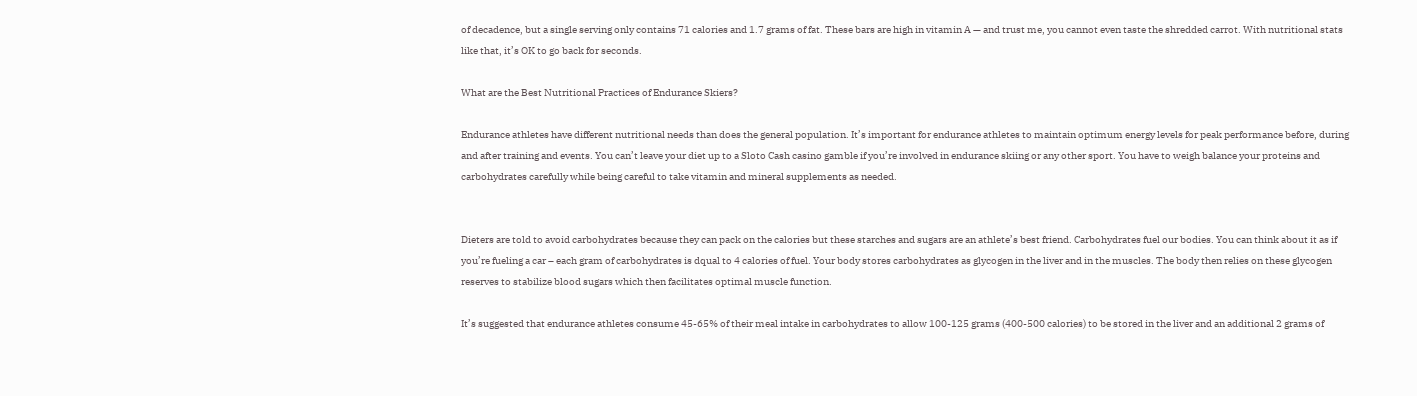of decadence, but a single serving only contains 71 calories and 1.7 grams of fat. These bars are high in vitamin A — and trust me, you cannot even taste the shredded carrot. With nutritional stats like that, it’s OK to go back for seconds.

What are the Best Nutritional Practices of Endurance Skiers?

Endurance athletes have different nutritional needs than does the general population. It’s important for endurance athletes to maintain optimum energy levels for peak performance before, during and after training and events. You can’t leave your diet up to a Sloto Cash casino gamble if you’re involved in endurance skiing or any other sport. You have to weigh balance your proteins and carbohydrates carefully while being careful to take vitamin and mineral supplements as needed.


Dieters are told to avoid carbohydrates because they can pack on the calories but these starches and sugars are an athlete’s best friend. Carbohydrates fuel our bodies. You can think about it as if you’re fueling a car – each gram of carbohydrates is dqual to 4 calories of fuel. Your body stores carbohydrates as glycogen in the liver and in the muscles. The body then relies on these glycogen reserves to stabilize blood sugars which then facilitates optimal muscle function.

It’s suggested that endurance athletes consume 45-65% of their meal intake in carbohydrates to allow 100-125 grams (400-500 calories) to be stored in the liver and an additional 2 grams of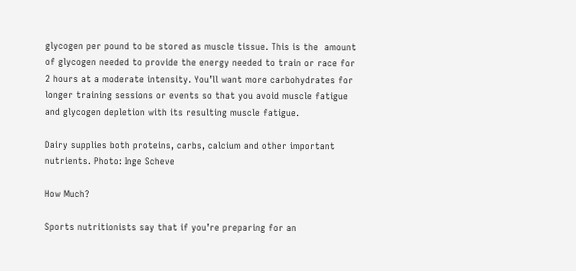glycogen per pound to be stored as muscle tissue. This is the  amount of glycogen needed to provide the energy needed to train or race for 2 hours at a moderate intensity. You’ll want more carbohydrates for longer training sessions or events so that you avoid muscle fatigue and glycogen depletion with its resulting muscle fatigue.

Dairy supplies both proteins, carbs, calcium and other important nutrients. Photo: Inge Scheve

How Much?

Sports nutritionists say that if you’re preparing for an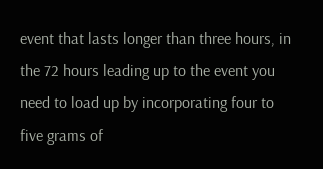event that lasts longer than three hours, in the 72 hours leading up to the event you need to load up by incorporating four to five grams of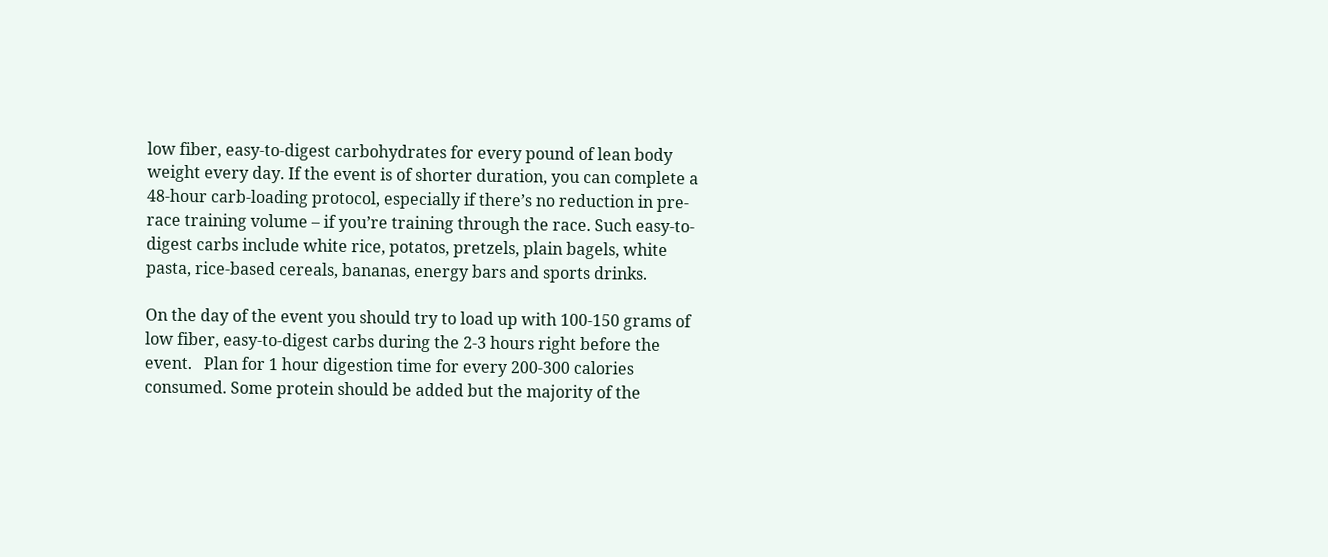low fiber, easy-to-digest carbohydrates for every pound of lean body weight every day. If the event is of shorter duration, you can complete a 48-hour carb-loading protocol, especially if there’s no reduction in pre-race training volume – if you’re training through the race. Such easy-to-digest carbs include white rice, potatos, pretzels, plain bagels, white pasta, rice-based cereals, bananas, energy bars and sports drinks.

On the day of the event you should try to load up with 100-150 grams of low fiber, easy-to-digest carbs during the 2-3 hours right before the event.   Plan for 1 hour digestion time for every 200-300 calories consumed. Some protein should be added but the majority of the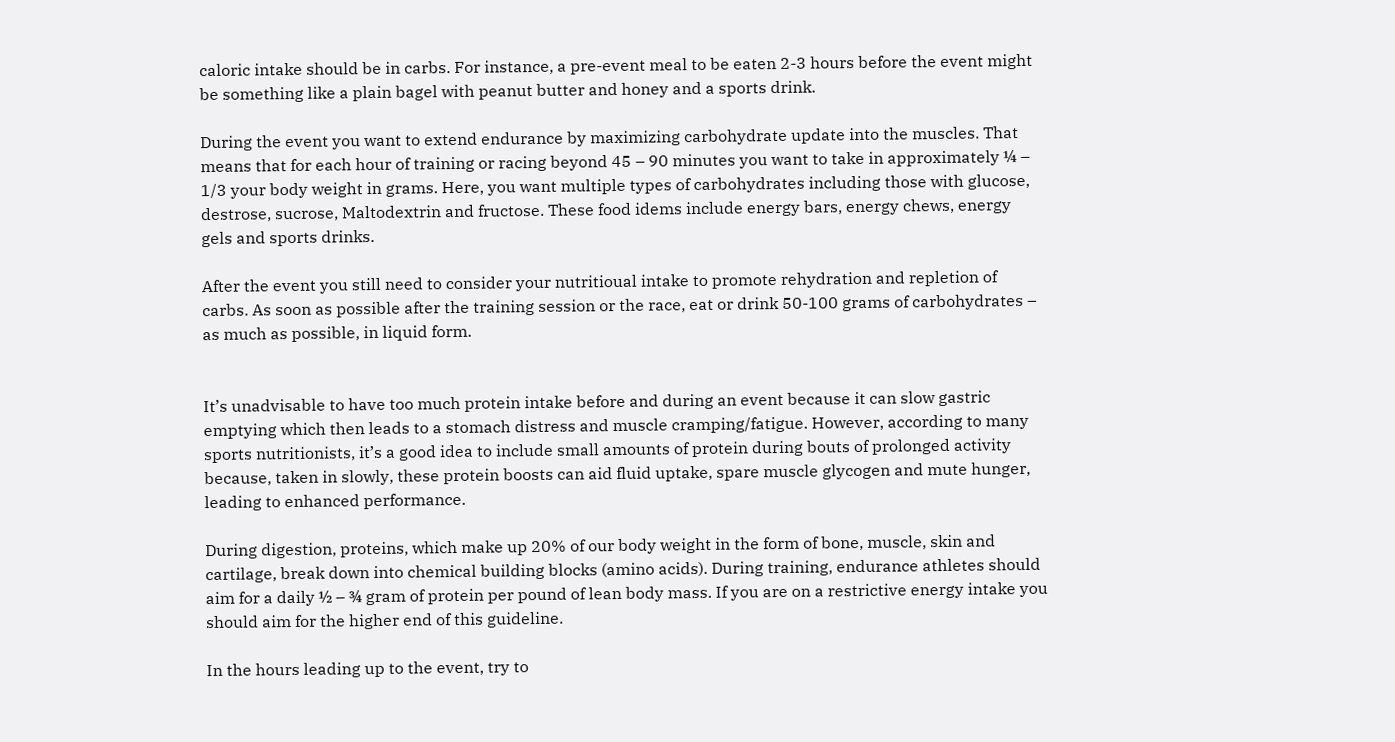caloric intake should be in carbs. For instance, a pre-event meal to be eaten 2-3 hours before the event might be something like a plain bagel with peanut butter and honey and a sports drink.

During the event you want to extend endurance by maximizing carbohydrate update into the muscles. That means that for each hour of training or racing beyond 45 – 90 minutes you want to take in approximately ¼ – 1/3 your body weight in grams. Here, you want multiple types of carbohydrates including those with glucose, destrose, sucrose, Maltodextrin and fructose. These food idems include energy bars, energy chews, energy gels and sports drinks.

After the event you still need to consider your nutritioual intake to promote rehydration and repletion of carbs. As soon as possible after the training session or the race, eat or drink 50-100 grams of carbohydrates – as much as possible, in liquid form.


It’s unadvisable to have too much protein intake before and during an event because it can slow gastric emptying which then leads to a stomach distress and muscle cramping/fatigue. However, according to many sports nutritionists, it’s a good idea to include small amounts of protein during bouts of prolonged activity because, taken in slowly, these protein boosts can aid fluid uptake, spare muscle glycogen and mute hunger, leading to enhanced performance.

During digestion, proteins, which make up 20% of our body weight in the form of bone, muscle, skin and cartilage, break down into chemical building blocks (amino acids). During training, endurance athletes should aim for a daily ½ – ¾ gram of protein per pound of lean body mass. If you are on a restrictive energy intake you should aim for the higher end of this guideline.

In the hours leading up to the event, try to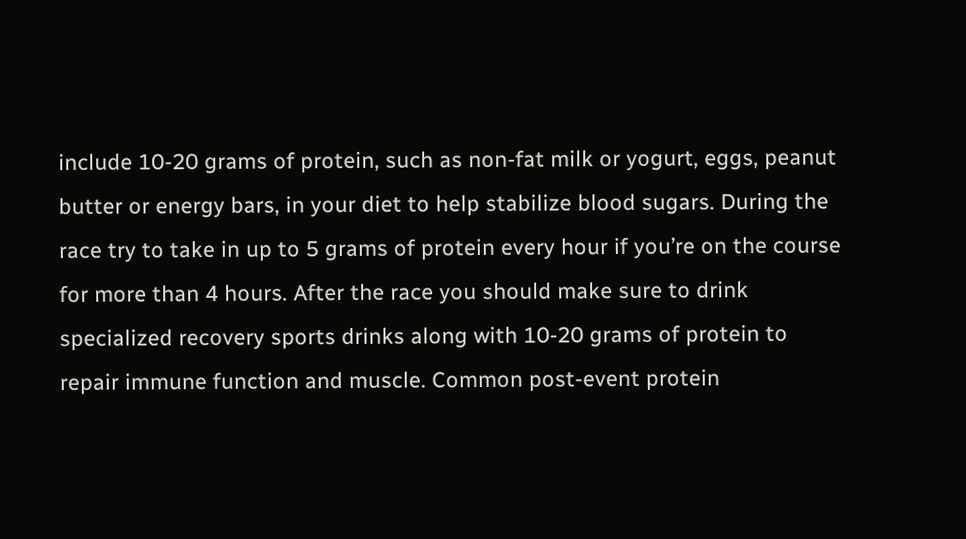include 10-20 grams of protein, such as non-fat milk or yogurt, eggs, peanut butter or energy bars, in your diet to help stabilize blood sugars. During the race try to take in up to 5 grams of protein every hour if you’re on the course for more than 4 hours. After the race you should make sure to drink specialized recovery sports drinks along with 10-20 grams of protein to repair immune function and muscle. Common post-event protein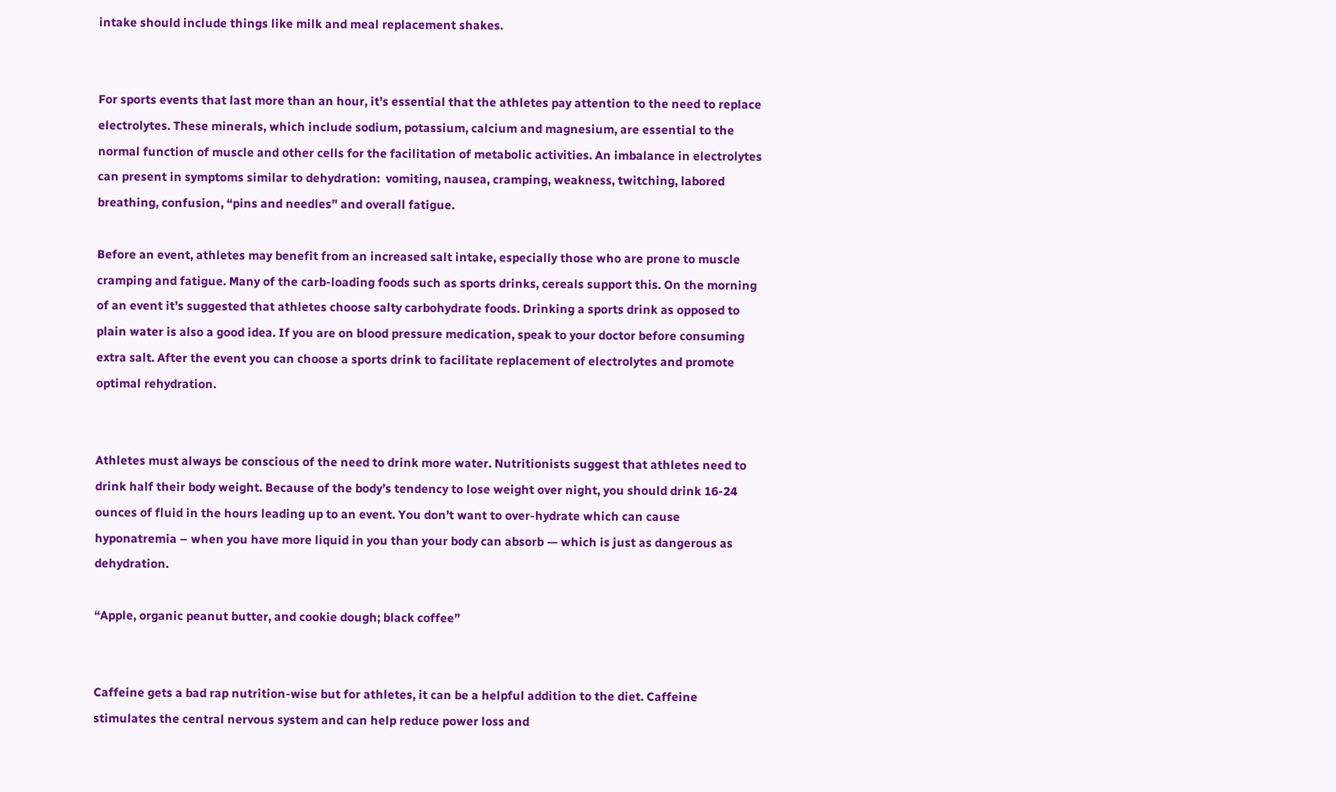intake should include things like milk and meal replacement shakes.


For sports events that last more than an hour, it’s essential that the athletes pay attention to the need to replace electrolytes. These minerals, which include sodium, potassium, calcium and magnesium, are essential to the normal function of muscle and other cells for the facilitation of metabolic activities. An imbalance in electrolytes can present in symptoms similar to dehydration:  vomiting, nausea, cramping, weakness, twitching, labored breathing, confusion, “pins and needles” and overall fatigue.

Before an event, athletes may benefit from an increased salt intake, especially those who are prone to muscle cramping and fatigue. Many of the carb-loading foods such as sports drinks, cereals support this. On the morning of an event it’s suggested that athletes choose salty carbohydrate foods. Drinking a sports drink as opposed to plain water is also a good idea. If you are on blood pressure medication, speak to your doctor before consuming extra salt. After the event you can choose a sports drink to facilitate replacement of electrolytes and promote optimal rehydration.


Athletes must always be conscious of the need to drink more water. Nutritionists suggest that athletes need to drink half their body weight. Because of the body’s tendency to lose weight over night, you should drink 16-24 ounces of fluid in the hours leading up to an event. You don’t want to over-hydrate which can cause hyponatremia – when you have more liquid in you than your body can absorb — which is just as dangerous as dehydration.

“Apple, organic peanut butter, and cookie dough; black coffee”


Caffeine gets a bad rap nutrition-wise but for athletes, it can be a helpful addition to the diet. Caffeine stimulates the central nervous system and can help reduce power loss and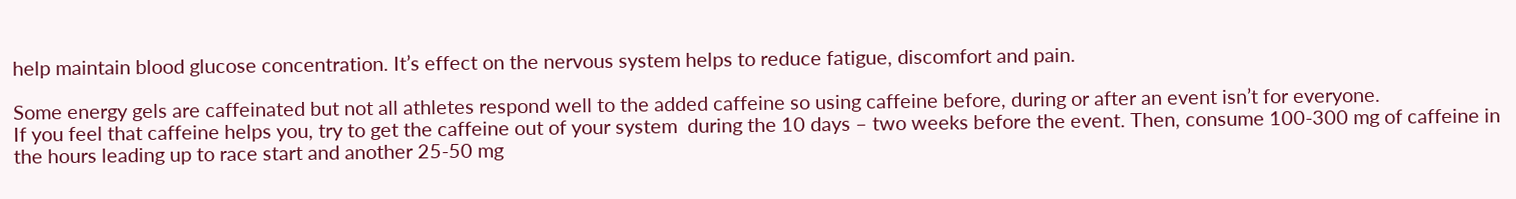help maintain blood glucose concentration. It’s effect on the nervous system helps to reduce fatigue, discomfort and pain.

Some energy gels are caffeinated but not all athletes respond well to the added caffeine so using caffeine before, during or after an event isn’t for everyone.
If you feel that caffeine helps you, try to get the caffeine out of your system  during the 10 days – two weeks before the event. Then, consume 100-300 mg of caffeine in the hours leading up to race start and another 25-50 mg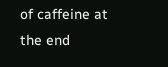of caffeine at the end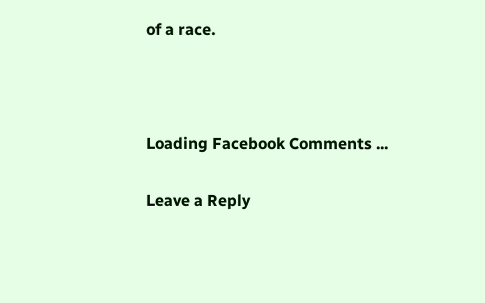of a race.



Loading Facebook Comments ...

Leave a Reply